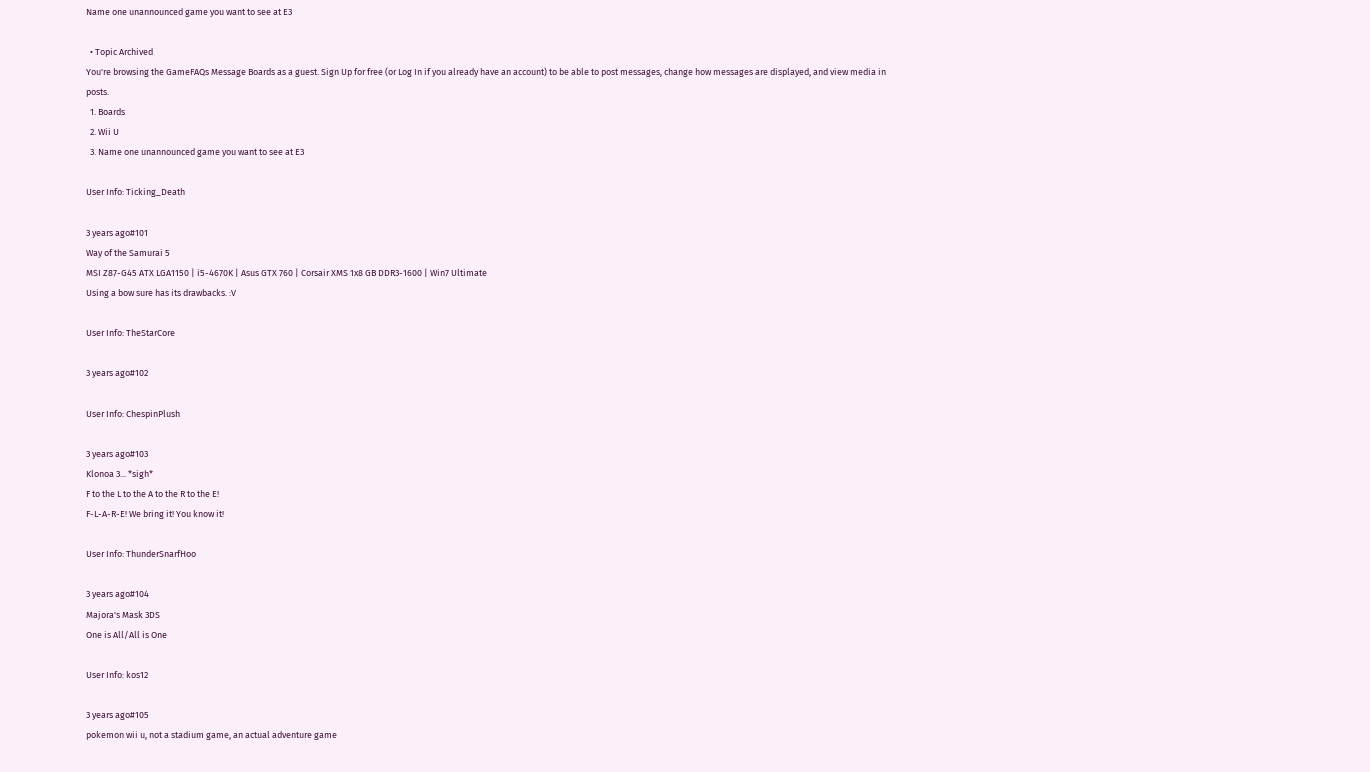Name one unannounced game you want to see at E3

  • Topic Archived
You're browsing the GameFAQs Message Boards as a guest. Sign Up for free (or Log In if you already have an account) to be able to post messages, change how messages are displayed, and view media in posts.
  1. Boards
  2. Wii U
  3. Name one unannounced game you want to see at E3

User Info: Ticking_Death

3 years ago#101
Way of the Samurai 5
MSI Z87-G45 ATX LGA1150 | i5-4670K | Asus GTX 760 | Corsair XMS 1x8 GB DDR3-1600 | Win7 Ultimate
Using a bow sure has its drawbacks. :V

User Info: TheStarCore

3 years ago#102

User Info: ChespinPlush

3 years ago#103
Klonoa 3... *sigh*
F to the L to the A to the R to the E!
F-L-A-R-E! We bring it! You know it!

User Info: ThunderSnarfHoo

3 years ago#104
Majora's Mask 3DS
One is All/All is One

User Info: kos12

3 years ago#105
pokemon wii u, not a stadium game, an actual adventure game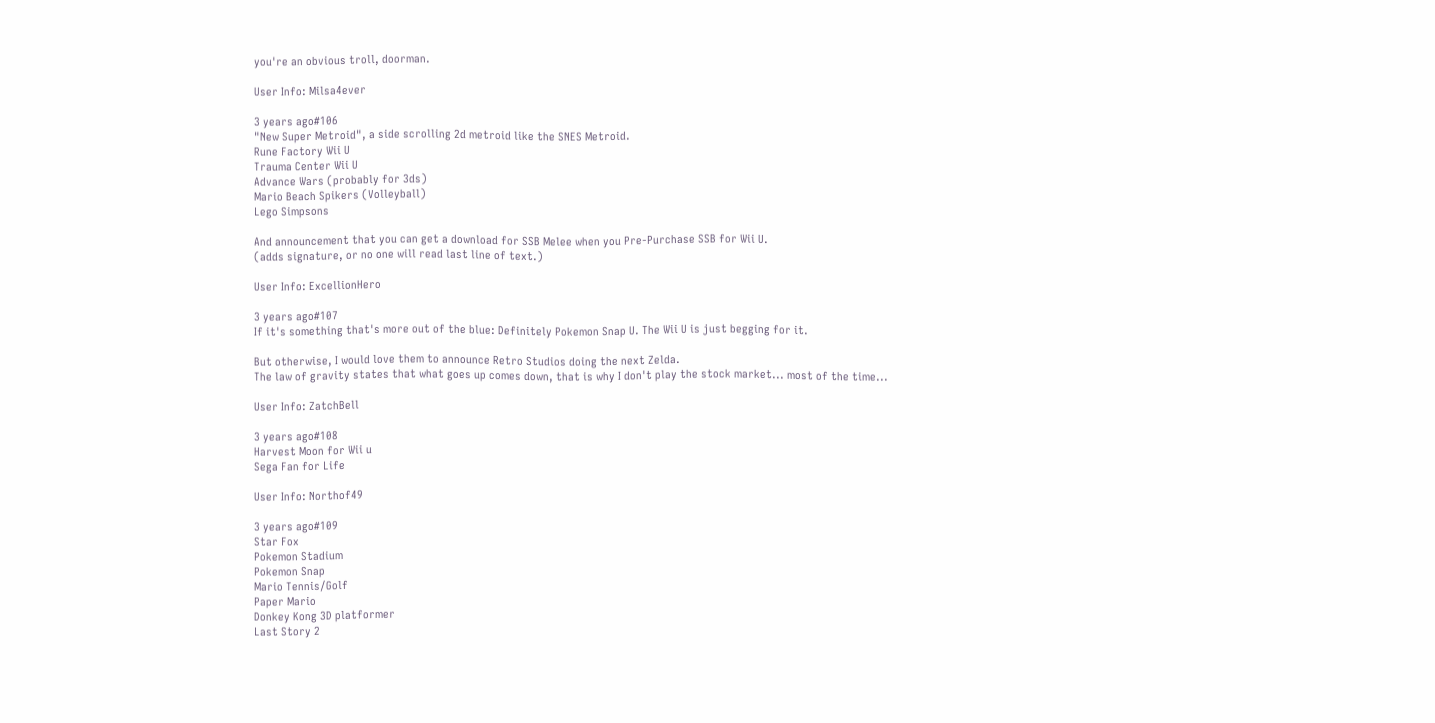you're an obvious troll, doorman.

User Info: Milsa4ever

3 years ago#106
"New Super Metroid", a side scrolling 2d metroid like the SNES Metroid.
Rune Factory Wii U
Trauma Center Wii U
Advance Wars (probably for 3ds)
Mario Beach Spikers (Volleyball)
Lego Simpsons

And announcement that you can get a download for SSB Melee when you Pre-Purchase SSB for Wii U.
(adds signature, or no one will read last line of text.)

User Info: ExcellionHero

3 years ago#107
If it's something that's more out of the blue: Definitely Pokemon Snap U. The Wii U is just begging for it.

But otherwise, I would love them to announce Retro Studios doing the next Zelda.
The law of gravity states that what goes up comes down, that is why I don't play the stock market... most of the time...

User Info: ZatchBell

3 years ago#108
Harvest Moon for Wii u
Sega Fan for Life

User Info: Northof49

3 years ago#109
Star Fox
Pokemon Stadium
Pokemon Snap
Mario Tennis/Golf
Paper Mario
Donkey Kong 3D platformer
Last Story 2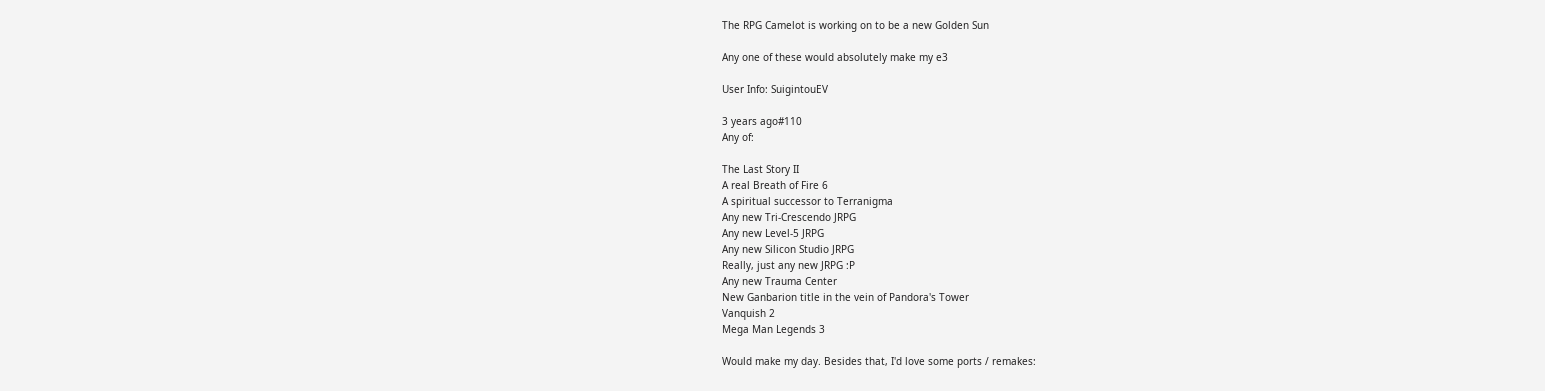The RPG Camelot is working on to be a new Golden Sun

Any one of these would absolutely make my e3

User Info: SuigintouEV

3 years ago#110
Any of:

The Last Story II
A real Breath of Fire 6
A spiritual successor to Terranigma
Any new Tri-Crescendo JRPG
Any new Level-5 JRPG
Any new Silicon Studio JRPG
Really, just any new JRPG :P
Any new Trauma Center
New Ganbarion title in the vein of Pandora's Tower
Vanquish 2
Mega Man Legends 3

Would make my day. Besides that, I'd love some ports / remakes: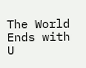The World Ends with U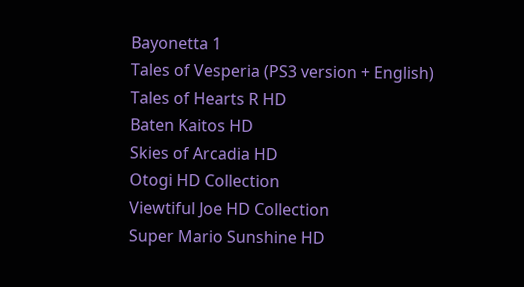Bayonetta 1
Tales of Vesperia (PS3 version + English)
Tales of Hearts R HD
Baten Kaitos HD
Skies of Arcadia HD
Otogi HD Collection
Viewtiful Joe HD Collection
Super Mario Sunshine HD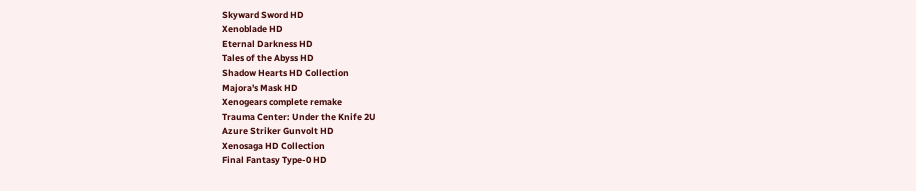Skyward Sword HD
Xenoblade HD
Eternal Darkness HD
Tales of the Abyss HD
Shadow Hearts HD Collection
Majora's Mask HD
Xenogears complete remake
Trauma Center: Under the Knife 2U
Azure Striker Gunvolt HD
Xenosaga HD Collection
Final Fantasy Type-0 HD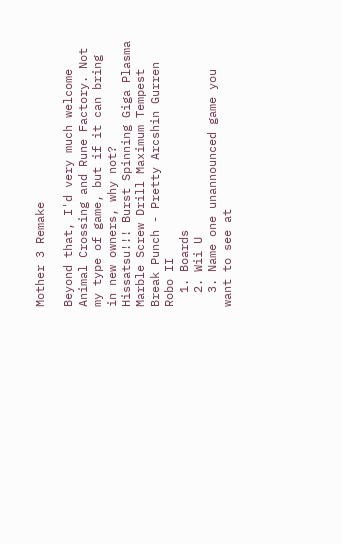Mother 3 Remake

Beyond that, I'd very much welcome Animal Crossing and Rune Factory. Not my type of game, but if it can bring in new owners, why not?
Hissatsu!!! Burst Spinning Giga Plasma Marble Screw Drill Maximum Tempest Break Punch - Pretty Arcshin Gurren Robo II
  1. Boards
  2. Wii U
  3. Name one unannounced game you want to see at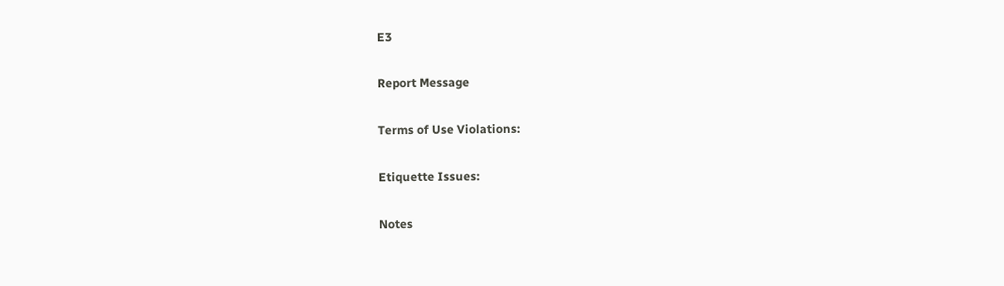E3

Report Message

Terms of Use Violations:

Etiquette Issues:

Notes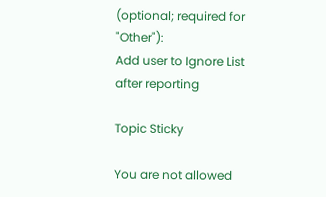(optional; required for "Other"):
Add user to Ignore List after reporting

Topic Sticky

You are not allowed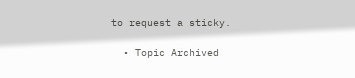to request a sticky.

  • Topic Archived